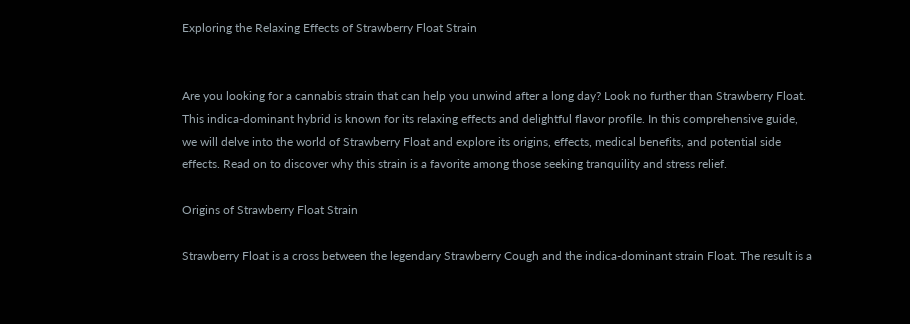Exploring the Relaxing Effects of Strawberry Float Strain


Are you looking for a cannabis strain that can help you unwind after a long day? Look no further than Strawberry Float. This indica-dominant hybrid is known for its relaxing effects and delightful flavor profile. In this comprehensive guide, we will delve into the world of Strawberry Float and explore its origins, effects, medical benefits, and potential side effects. Read on to discover why this strain is a favorite among those seeking tranquility and stress relief.

Origins of Strawberry Float Strain

Strawberry Float is a cross between the legendary Strawberry Cough and the indica-dominant strain Float. The result is a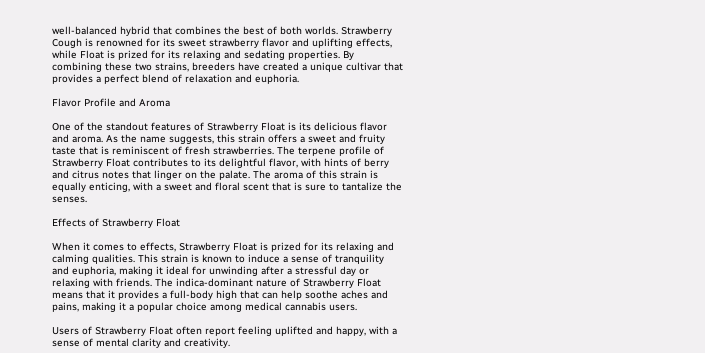well-balanced hybrid that combines the best of both worlds. Strawberry Cough is renowned for its sweet strawberry flavor and uplifting effects, while Float is prized for its relaxing and sedating properties. By combining these two strains, breeders have created a unique cultivar that provides a perfect blend of relaxation and euphoria.

Flavor Profile and Aroma

One of the standout features of Strawberry Float is its delicious flavor and aroma. As the name suggests, this strain offers a sweet and fruity taste that is reminiscent of fresh strawberries. The terpene profile of Strawberry Float contributes to its delightful flavor, with hints of berry and citrus notes that linger on the palate. The aroma of this strain is equally enticing, with a sweet and floral scent that is sure to tantalize the senses.

Effects of Strawberry Float

When it comes to effects, Strawberry Float is prized for its relaxing and calming qualities. This strain is known to induce a sense of tranquility and euphoria, making it ideal for unwinding after a stressful day or relaxing with friends. The indica-dominant nature of Strawberry Float means that it provides a full-body high that can help soothe aches and pains, making it a popular choice among medical cannabis users.

Users of Strawberry Float often report feeling uplifted and happy, with a sense of mental clarity and creativity.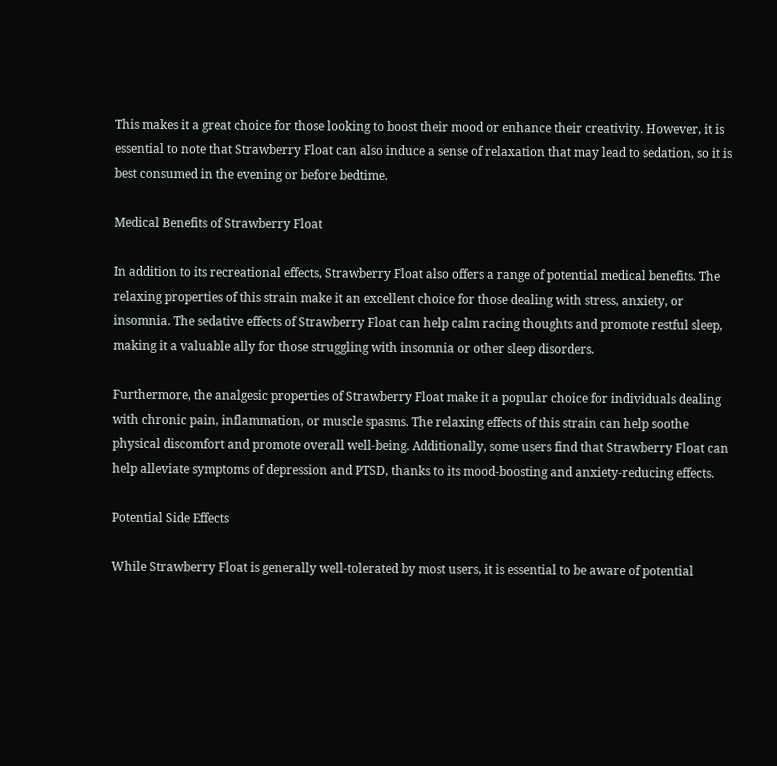This makes it a great choice for those looking to boost their mood or enhance their creativity. However, it is essential to note that Strawberry Float can also induce a sense of relaxation that may lead to sedation, so it is best consumed in the evening or before bedtime.

Medical Benefits of Strawberry Float

In addition to its recreational effects, Strawberry Float also offers a range of potential medical benefits. The relaxing properties of this strain make it an excellent choice for those dealing with stress, anxiety, or insomnia. The sedative effects of Strawberry Float can help calm racing thoughts and promote restful sleep, making it a valuable ally for those struggling with insomnia or other sleep disorders.

Furthermore, the analgesic properties of Strawberry Float make it a popular choice for individuals dealing with chronic pain, inflammation, or muscle spasms. The relaxing effects of this strain can help soothe physical discomfort and promote overall well-being. Additionally, some users find that Strawberry Float can help alleviate symptoms of depression and PTSD, thanks to its mood-boosting and anxiety-reducing effects.

Potential Side Effects

While Strawberry Float is generally well-tolerated by most users, it is essential to be aware of potential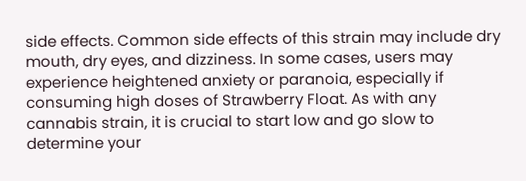side effects. Common side effects of this strain may include dry mouth, dry eyes, and dizziness. In some cases, users may experience heightened anxiety or paranoia, especially if consuming high doses of Strawberry Float. As with any cannabis strain, it is crucial to start low and go slow to determine your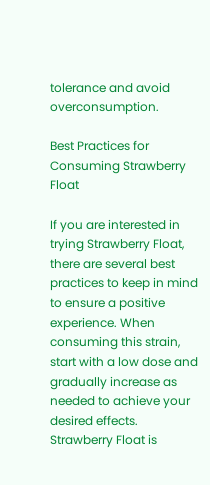tolerance and avoid overconsumption.

Best Practices for Consuming Strawberry Float

If you are interested in trying Strawberry Float, there are several best practices to keep in mind to ensure a positive experience. When consuming this strain, start with a low dose and gradually increase as needed to achieve your desired effects. Strawberry Float is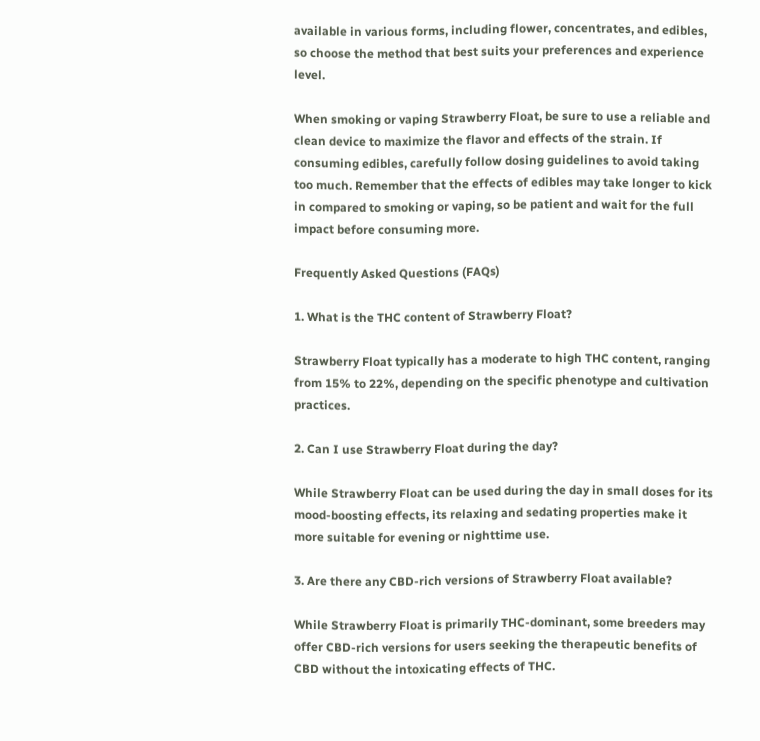available in various forms, including flower, concentrates, and edibles, so choose the method that best suits your preferences and experience level.

When smoking or vaping Strawberry Float, be sure to use a reliable and clean device to maximize the flavor and effects of the strain. If consuming edibles, carefully follow dosing guidelines to avoid taking too much. Remember that the effects of edibles may take longer to kick in compared to smoking or vaping, so be patient and wait for the full impact before consuming more.

Frequently Asked Questions (FAQs)

1. What is the THC content of Strawberry Float?

Strawberry Float typically has a moderate to high THC content, ranging from 15% to 22%, depending on the specific phenotype and cultivation practices.

2. Can I use Strawberry Float during the day?

While Strawberry Float can be used during the day in small doses for its mood-boosting effects, its relaxing and sedating properties make it more suitable for evening or nighttime use.

3. Are there any CBD-rich versions of Strawberry Float available?

While Strawberry Float is primarily THC-dominant, some breeders may offer CBD-rich versions for users seeking the therapeutic benefits of CBD without the intoxicating effects of THC.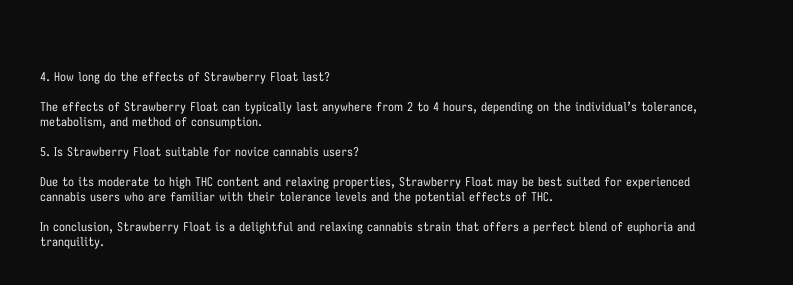4. How long do the effects of Strawberry Float last?

The effects of Strawberry Float can typically last anywhere from 2 to 4 hours, depending on the individual’s tolerance, metabolism, and method of consumption.

5. Is Strawberry Float suitable for novice cannabis users?

Due to its moderate to high THC content and relaxing properties, Strawberry Float may be best suited for experienced cannabis users who are familiar with their tolerance levels and the potential effects of THC.

In conclusion, Strawberry Float is a delightful and relaxing cannabis strain that offers a perfect blend of euphoria and tranquility.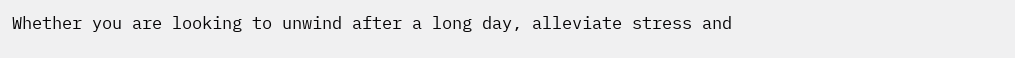Whether you are looking to unwind after a long day, alleviate stress and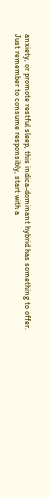anxiety, or promote restful sleep, this indica-dominant hybrid has something to offer. Just remember to consume responsibly, start with a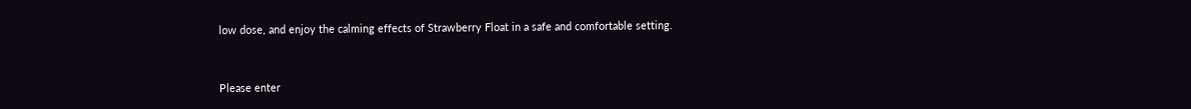low dose, and enjoy the calming effects of Strawberry Float in a safe and comfortable setting.


Please enter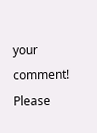your comment!
Please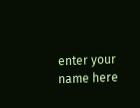enter your name here